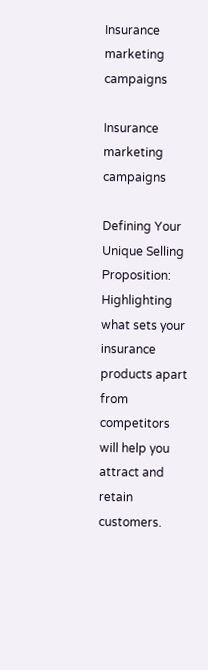Insurance marketing campaigns

Insurance marketing campaigns

Defining Your Unique Selling Proposition: Highlighting what sets your insurance products apart from competitors will help you attract and retain customers.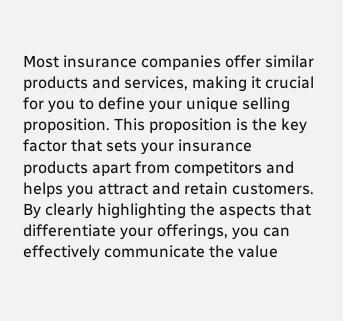Most insurance companies offer similar products and services, making it crucial for you to define your unique selling proposition. This proposition is the key factor that sets your insurance products apart from competitors and helps you attract and retain customers. By clearly highlighting the aspects that differentiate your offerings, you can effectively communicate the value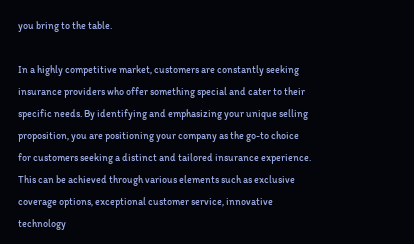you bring to the table.

In a highly competitive market, customers are constantly seeking insurance providers who offer something special and cater to their specific needs. By identifying and emphasizing your unique selling proposition, you are positioning your company as the go-to choice for customers seeking a distinct and tailored insurance experience. This can be achieved through various elements such as exclusive coverage options, exceptional customer service, innovative technology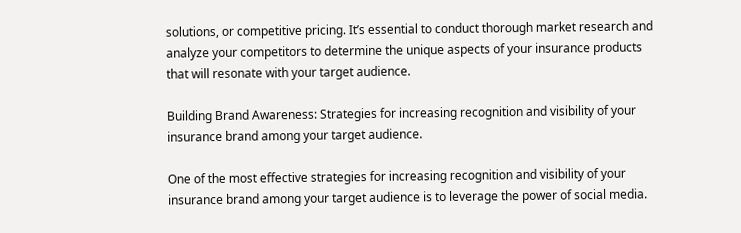solutions, or competitive pricing. It’s essential to conduct thorough market research and analyze your competitors to determine the unique aspects of your insurance products that will resonate with your target audience.

Building Brand Awareness: Strategies for increasing recognition and visibility of your insurance brand among your target audience.

One of the most effective strategies for increasing recognition and visibility of your insurance brand among your target audience is to leverage the power of social media.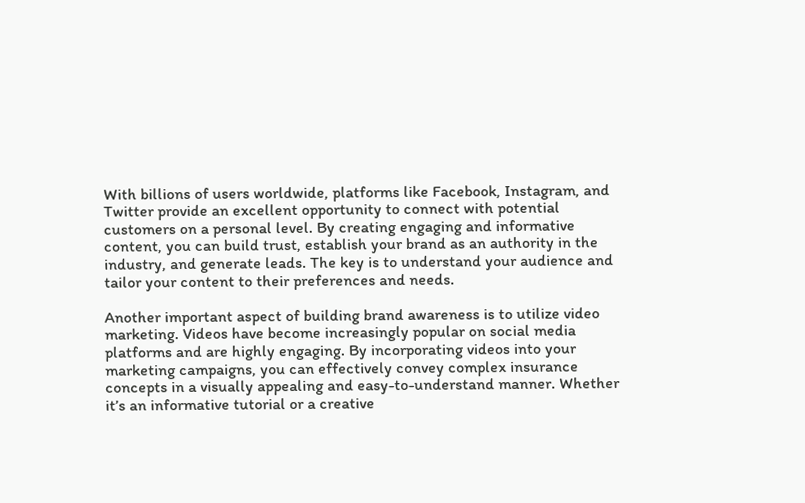With billions of users worldwide, platforms like Facebook, Instagram, and Twitter provide an excellent opportunity to connect with potential customers on a personal level. By creating engaging and informative content, you can build trust, establish your brand as an authority in the industry, and generate leads. The key is to understand your audience and tailor your content to their preferences and needs.

Another important aspect of building brand awareness is to utilize video marketing. Videos have become increasingly popular on social media platforms and are highly engaging. By incorporating videos into your marketing campaigns, you can effectively convey complex insurance concepts in a visually appealing and easy-to-understand manner. Whether it’s an informative tutorial or a creative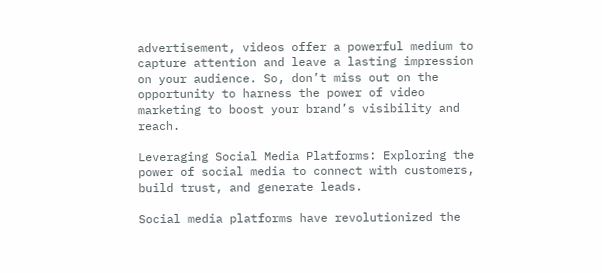advertisement, videos offer a powerful medium to capture attention and leave a lasting impression on your audience. So, don’t miss out on the opportunity to harness the power of video marketing to boost your brand’s visibility and reach.

Leveraging Social Media Platforms: Exploring the power of social media to connect with customers, build trust, and generate leads.

Social media platforms have revolutionized the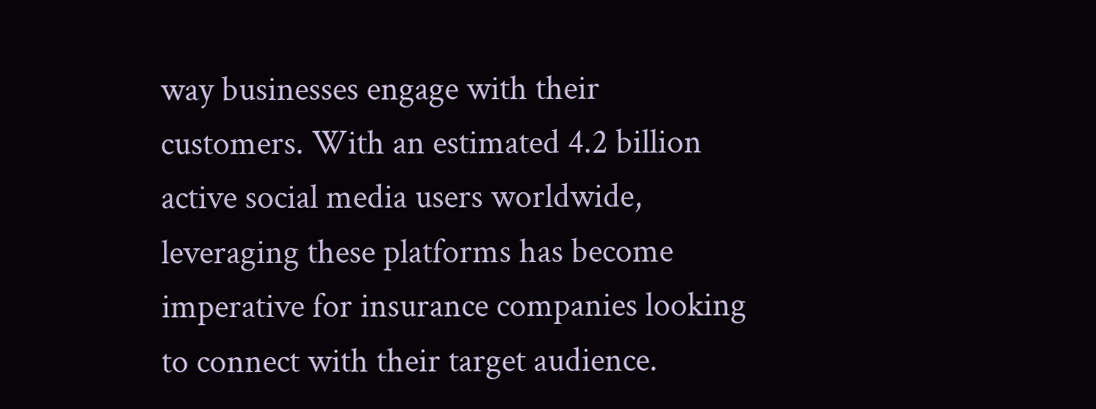way businesses engage with their customers. With an estimated 4.2 billion active social media users worldwide, leveraging these platforms has become imperative for insurance companies looking to connect with their target audience.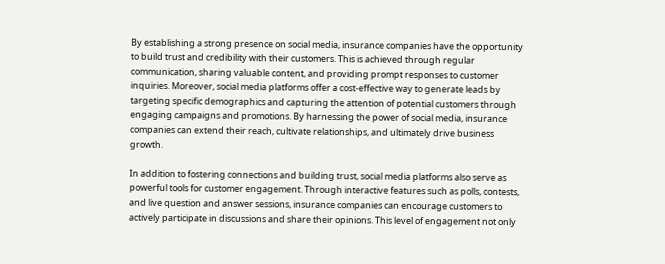By establishing a strong presence on social media, insurance companies have the opportunity to build trust and credibility with their customers. This is achieved through regular communication, sharing valuable content, and providing prompt responses to customer inquiries. Moreover, social media platforms offer a cost-effective way to generate leads by targeting specific demographics and capturing the attention of potential customers through engaging campaigns and promotions. By harnessing the power of social media, insurance companies can extend their reach, cultivate relationships, and ultimately drive business growth.

In addition to fostering connections and building trust, social media platforms also serve as powerful tools for customer engagement. Through interactive features such as polls, contests, and live question and answer sessions, insurance companies can encourage customers to actively participate in discussions and share their opinions. This level of engagement not only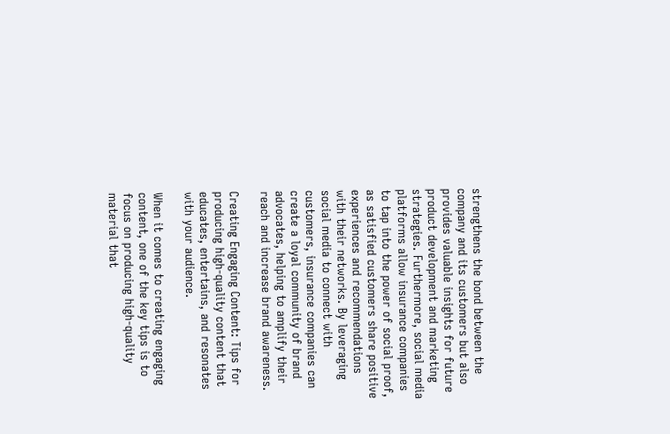strengthens the bond between the company and its customers but also provides valuable insights for future product development and marketing strategies. Furthermore, social media platforms allow insurance companies to tap into the power of social proof, as satisfied customers share positive experiences and recommendations with their networks. By leveraging social media to connect with customers, insurance companies can create a loyal community of brand advocates, helping to amplify their reach and increase brand awareness.

Creating Engaging Content: Tips for producing high-quality content that educates, entertains, and resonates with your audience.

When it comes to creating engaging content, one of the key tips is to focus on producing high-quality material that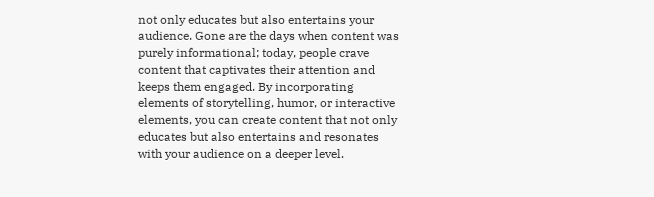not only educates but also entertains your audience. Gone are the days when content was purely informational; today, people crave content that captivates their attention and keeps them engaged. By incorporating elements of storytelling, humor, or interactive elements, you can create content that not only educates but also entertains and resonates with your audience on a deeper level.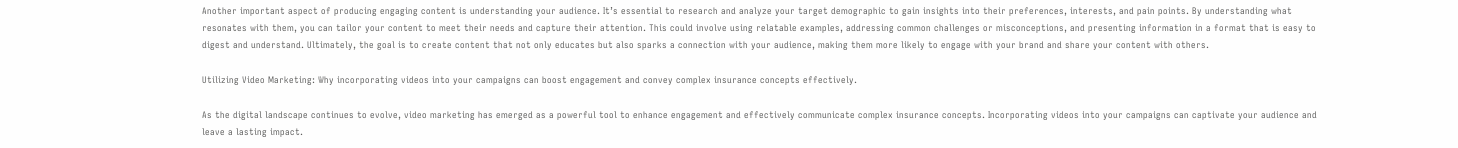Another important aspect of producing engaging content is understanding your audience. It’s essential to research and analyze your target demographic to gain insights into their preferences, interests, and pain points. By understanding what resonates with them, you can tailor your content to meet their needs and capture their attention. This could involve using relatable examples, addressing common challenges or misconceptions, and presenting information in a format that is easy to digest and understand. Ultimately, the goal is to create content that not only educates but also sparks a connection with your audience, making them more likely to engage with your brand and share your content with others.

Utilizing Video Marketing: Why incorporating videos into your campaigns can boost engagement and convey complex insurance concepts effectively.

As the digital landscape continues to evolve, video marketing has emerged as a powerful tool to enhance engagement and effectively communicate complex insurance concepts. Incorporating videos into your campaigns can captivate your audience and leave a lasting impact.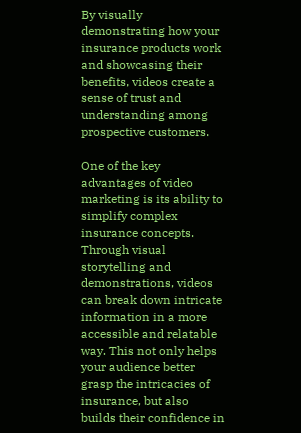By visually demonstrating how your insurance products work and showcasing their benefits, videos create a sense of trust and understanding among prospective customers.

One of the key advantages of video marketing is its ability to simplify complex insurance concepts. Through visual storytelling and demonstrations, videos can break down intricate information in a more accessible and relatable way. This not only helps your audience better grasp the intricacies of insurance, but also builds their confidence in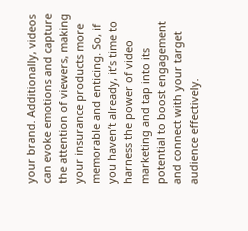your brand. Additionally, videos can evoke emotions and capture the attention of viewers, making your insurance products more memorable and enticing. So, if you haven’t already, it’s time to harness the power of video marketing and tap into its potential to boost engagement and connect with your target audience effectively.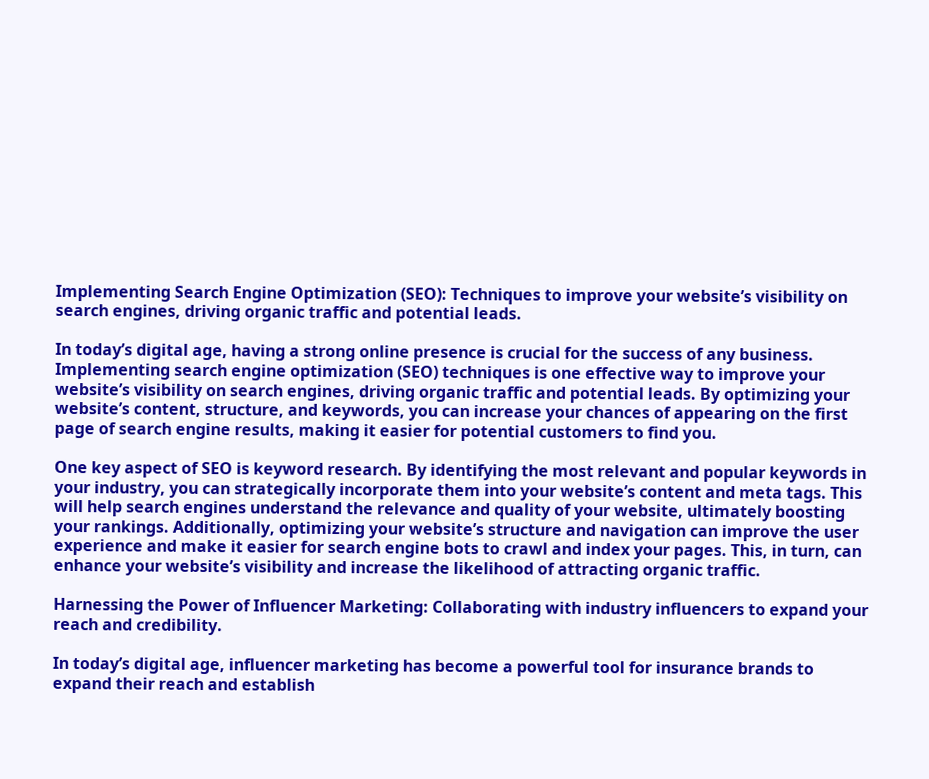Implementing Search Engine Optimization (SEO): Techniques to improve your website’s visibility on search engines, driving organic traffic and potential leads.

In today’s digital age, having a strong online presence is crucial for the success of any business. Implementing search engine optimization (SEO) techniques is one effective way to improve your website’s visibility on search engines, driving organic traffic and potential leads. By optimizing your website’s content, structure, and keywords, you can increase your chances of appearing on the first page of search engine results, making it easier for potential customers to find you.

One key aspect of SEO is keyword research. By identifying the most relevant and popular keywords in your industry, you can strategically incorporate them into your website’s content and meta tags. This will help search engines understand the relevance and quality of your website, ultimately boosting your rankings. Additionally, optimizing your website’s structure and navigation can improve the user experience and make it easier for search engine bots to crawl and index your pages. This, in turn, can enhance your website’s visibility and increase the likelihood of attracting organic traffic.

Harnessing the Power of Influencer Marketing: Collaborating with industry influencers to expand your reach and credibility.

In today’s digital age, influencer marketing has become a powerful tool for insurance brands to expand their reach and establish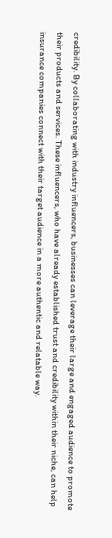credibility. By collaborating with industry influencers, businesses can leverage their large and engaged audience to promote their products and services. These influencers, who have already established trust and credibility within their niche, can help insurance companies connect with their target audience in a more authentic and relatable way.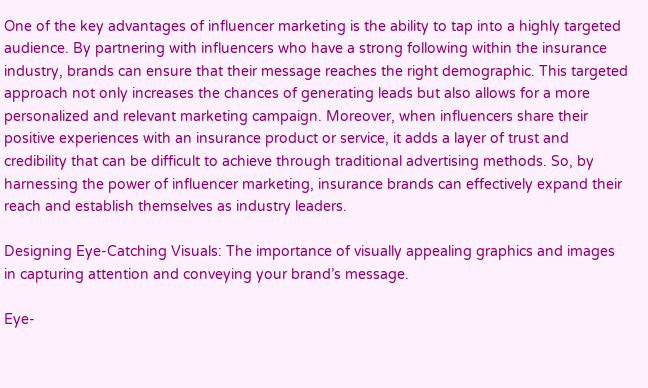One of the key advantages of influencer marketing is the ability to tap into a highly targeted audience. By partnering with influencers who have a strong following within the insurance industry, brands can ensure that their message reaches the right demographic. This targeted approach not only increases the chances of generating leads but also allows for a more personalized and relevant marketing campaign. Moreover, when influencers share their positive experiences with an insurance product or service, it adds a layer of trust and credibility that can be difficult to achieve through traditional advertising methods. So, by harnessing the power of influencer marketing, insurance brands can effectively expand their reach and establish themselves as industry leaders.

Designing Eye-Catching Visuals: The importance of visually appealing graphics and images in capturing attention and conveying your brand’s message.

Eye-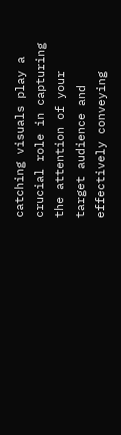catching visuals play a crucial role in capturing the attention of your target audience and effectively conveying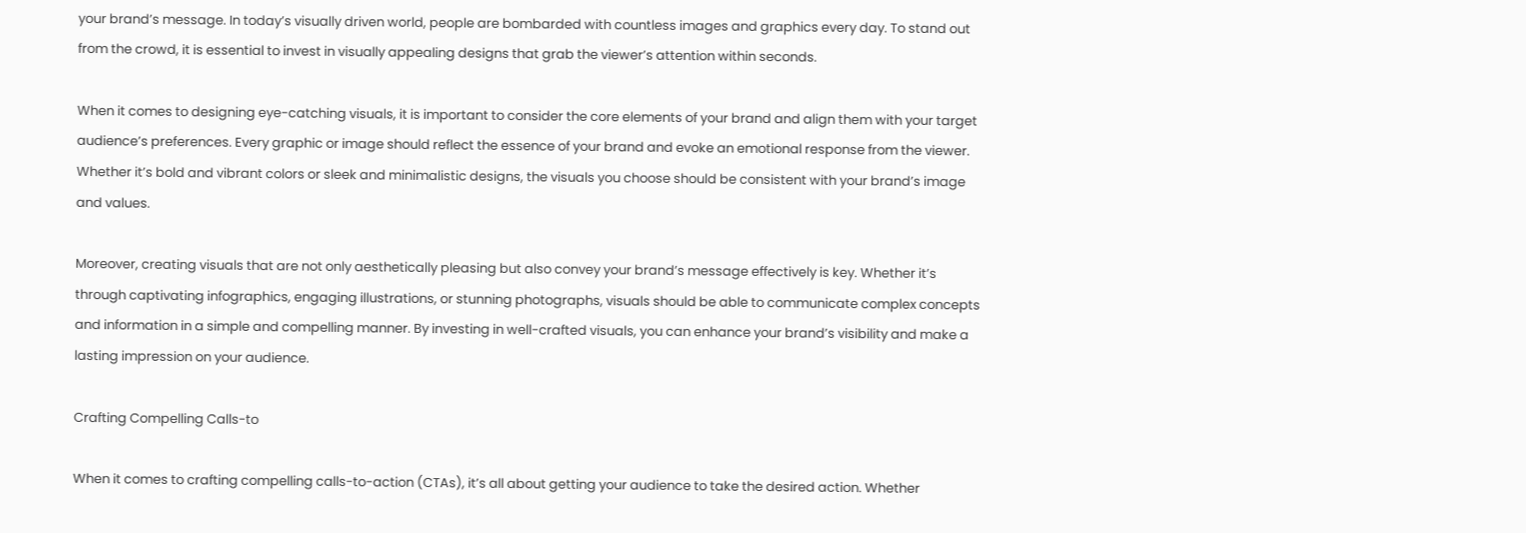your brand’s message. In today’s visually driven world, people are bombarded with countless images and graphics every day. To stand out from the crowd, it is essential to invest in visually appealing designs that grab the viewer’s attention within seconds.

When it comes to designing eye-catching visuals, it is important to consider the core elements of your brand and align them with your target audience’s preferences. Every graphic or image should reflect the essence of your brand and evoke an emotional response from the viewer. Whether it’s bold and vibrant colors or sleek and minimalistic designs, the visuals you choose should be consistent with your brand’s image and values.

Moreover, creating visuals that are not only aesthetically pleasing but also convey your brand’s message effectively is key. Whether it’s through captivating infographics, engaging illustrations, or stunning photographs, visuals should be able to communicate complex concepts and information in a simple and compelling manner. By investing in well-crafted visuals, you can enhance your brand’s visibility and make a lasting impression on your audience.

Crafting Compelling Calls-to

When it comes to crafting compelling calls-to-action (CTAs), it’s all about getting your audience to take the desired action. Whether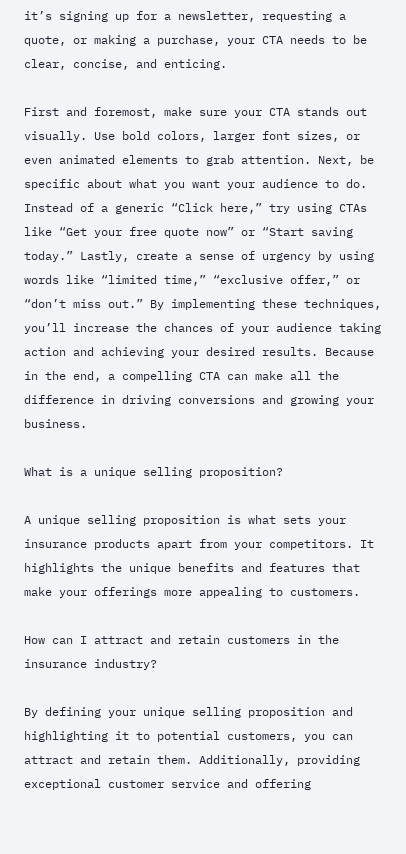it’s signing up for a newsletter, requesting a quote, or making a purchase, your CTA needs to be clear, concise, and enticing.

First and foremost, make sure your CTA stands out visually. Use bold colors, larger font sizes, or even animated elements to grab attention. Next, be specific about what you want your audience to do. Instead of a generic “Click here,” try using CTAs like “Get your free quote now” or “Start saving today.” Lastly, create a sense of urgency by using words like “limited time,” “exclusive offer,” or “don’t miss out.” By implementing these techniques, you’ll increase the chances of your audience taking action and achieving your desired results. Because in the end, a compelling CTA can make all the difference in driving conversions and growing your business.

What is a unique selling proposition?

A unique selling proposition is what sets your insurance products apart from your competitors. It highlights the unique benefits and features that make your offerings more appealing to customers.

How can I attract and retain customers in the insurance industry?

By defining your unique selling proposition and highlighting it to potential customers, you can attract and retain them. Additionally, providing exceptional customer service and offering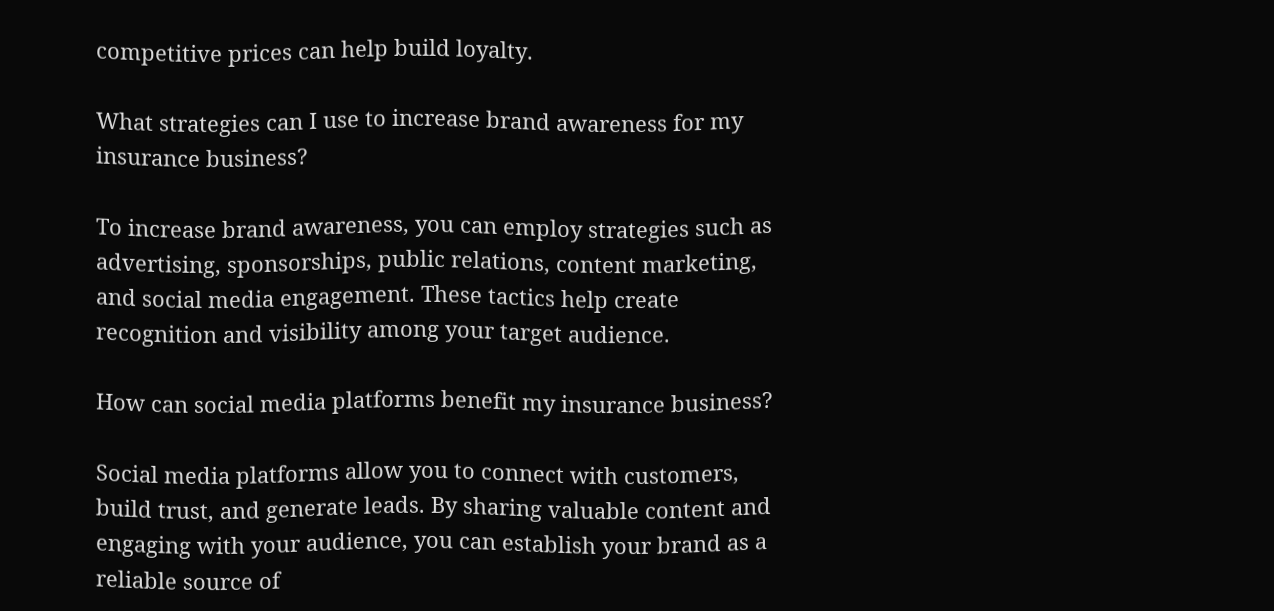competitive prices can help build loyalty.

What strategies can I use to increase brand awareness for my insurance business?

To increase brand awareness, you can employ strategies such as advertising, sponsorships, public relations, content marketing, and social media engagement. These tactics help create recognition and visibility among your target audience.

How can social media platforms benefit my insurance business?

Social media platforms allow you to connect with customers, build trust, and generate leads. By sharing valuable content and engaging with your audience, you can establish your brand as a reliable source of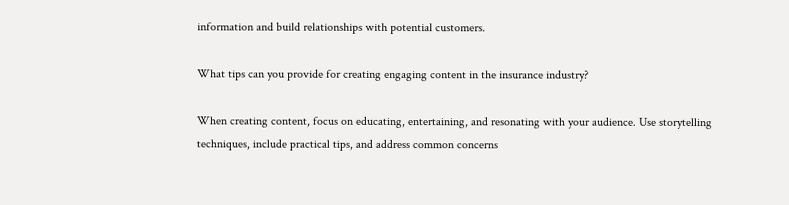information and build relationships with potential customers.

What tips can you provide for creating engaging content in the insurance industry?

When creating content, focus on educating, entertaining, and resonating with your audience. Use storytelling techniques, include practical tips, and address common concerns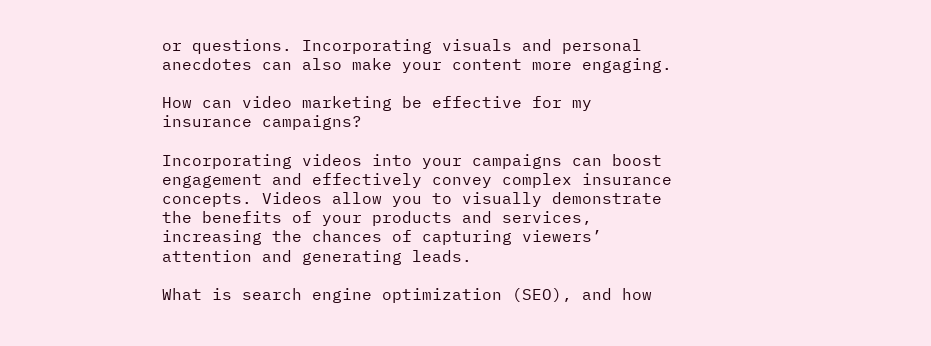or questions. Incorporating visuals and personal anecdotes can also make your content more engaging.

How can video marketing be effective for my insurance campaigns?

Incorporating videos into your campaigns can boost engagement and effectively convey complex insurance concepts. Videos allow you to visually demonstrate the benefits of your products and services, increasing the chances of capturing viewers’ attention and generating leads.

What is search engine optimization (SEO), and how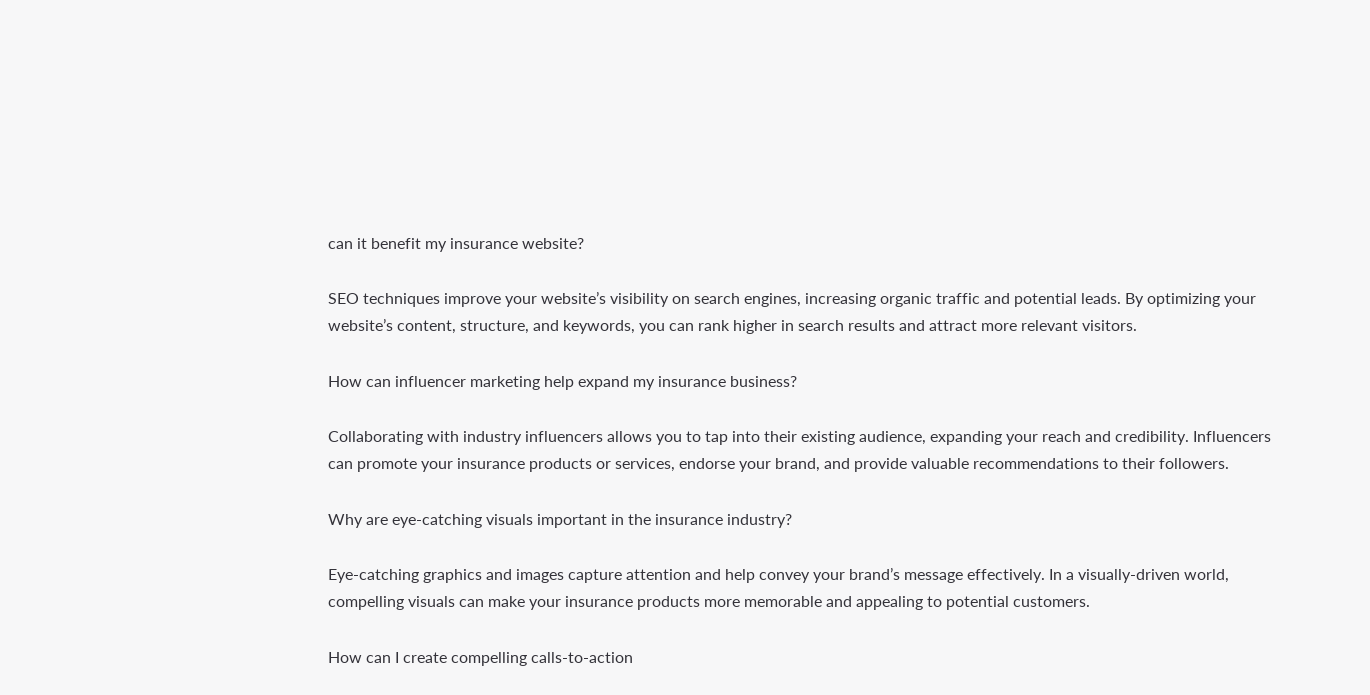can it benefit my insurance website?

SEO techniques improve your website’s visibility on search engines, increasing organic traffic and potential leads. By optimizing your website’s content, structure, and keywords, you can rank higher in search results and attract more relevant visitors.

How can influencer marketing help expand my insurance business?

Collaborating with industry influencers allows you to tap into their existing audience, expanding your reach and credibility. Influencers can promote your insurance products or services, endorse your brand, and provide valuable recommendations to their followers.

Why are eye-catching visuals important in the insurance industry?

Eye-catching graphics and images capture attention and help convey your brand’s message effectively. In a visually-driven world, compelling visuals can make your insurance products more memorable and appealing to potential customers.

How can I create compelling calls-to-action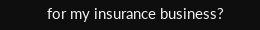for my insurance business?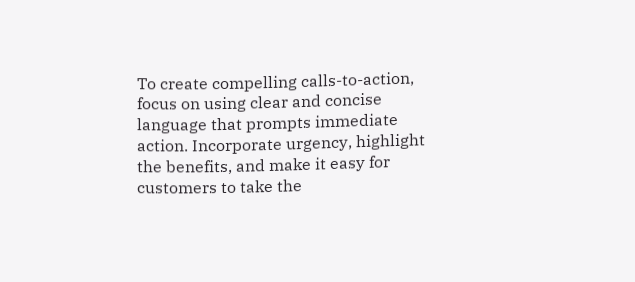To create compelling calls-to-action, focus on using clear and concise language that prompts immediate action. Incorporate urgency, highlight the benefits, and make it easy for customers to take the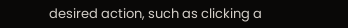desired action, such as clicking a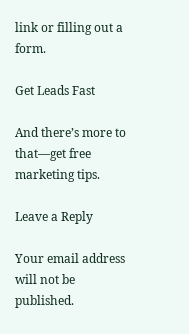link or filling out a form.

Get Leads Fast

And there’s more to that—get free marketing tips.

Leave a Reply

Your email address will not be published.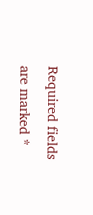Required fields are marked *